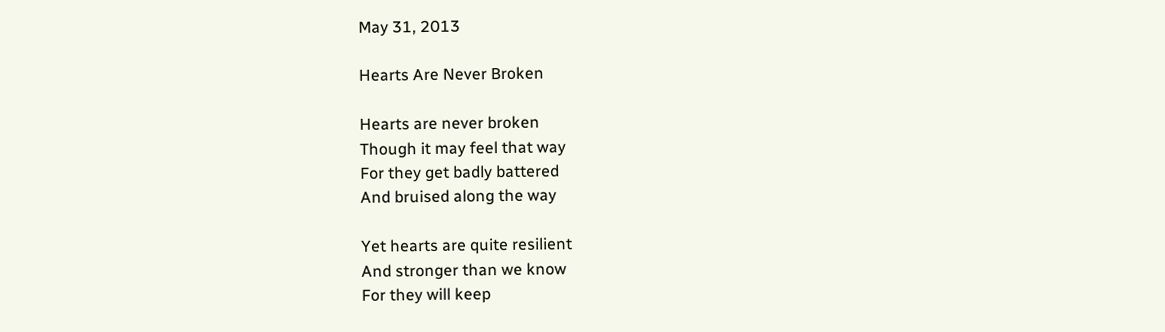May 31, 2013

Hearts Are Never Broken

Hearts are never broken
Though it may feel that way
For they get badly battered
And bruised along the way

Yet hearts are quite resilient
And stronger than we know
For they will keep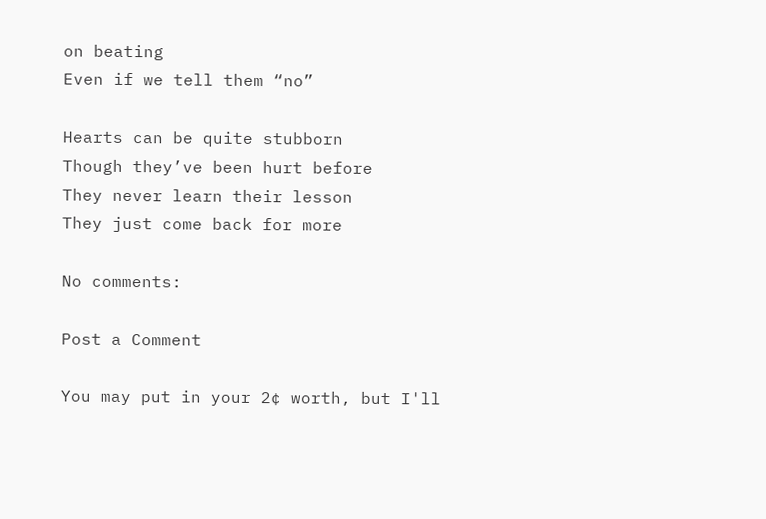on beating
Even if we tell them “no”

Hearts can be quite stubborn
Though they’ve been hurt before
They never learn their lesson
They just come back for more

No comments:

Post a Comment

You may put in your 2¢ worth, but I'll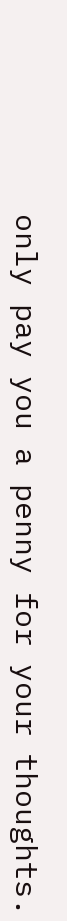only pay you a penny for your thoughts.